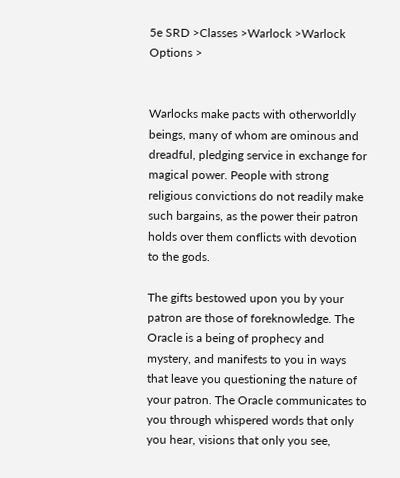5e SRD >Classes >Warlock >Warlock Options >


Warlocks make pacts with otherworldly beings, many of whom are ominous and dreadful, pledging service in exchange for magical power. People with strong religious convictions do not readily make such bargains, as the power their patron holds over them conflicts with devotion to the gods.

The gifts bestowed upon you by your patron are those of foreknowledge. The Oracle is a being of prophecy and mystery, and manifests to you in ways that leave you questioning the nature of your patron. The Oracle communicates to you through whispered words that only you hear, visions that only you see,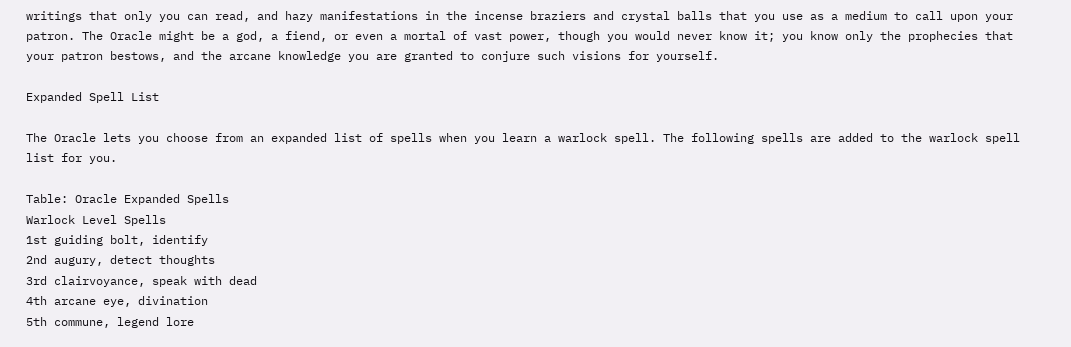writings that only you can read, and hazy manifestations in the incense braziers and crystal balls that you use as a medium to call upon your patron. The Oracle might be a god, a fiend, or even a mortal of vast power, though you would never know it; you know only the prophecies that your patron bestows, and the arcane knowledge you are granted to conjure such visions for yourself.

Expanded Spell List

The Oracle lets you choose from an expanded list of spells when you learn a warlock spell. The following spells are added to the warlock spell list for you.

Table: Oracle Expanded Spells
Warlock Level Spells
1st guiding bolt, identify
2nd augury, detect thoughts
3rd clairvoyance, speak with dead
4th arcane eye, divination
5th commune, legend lore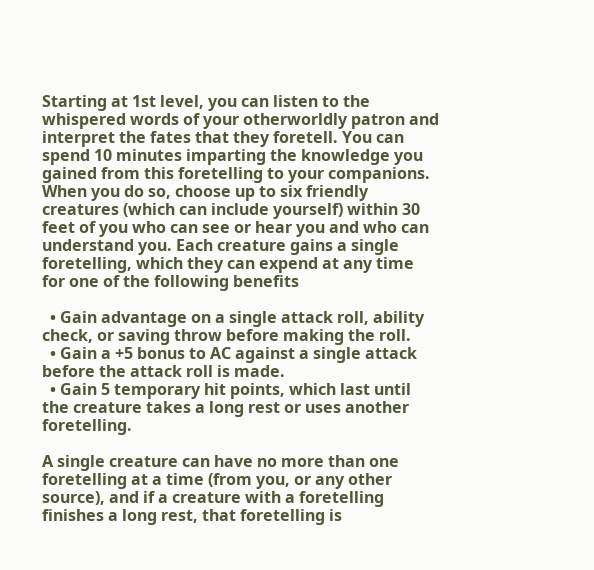Starting at 1st level, you can listen to the whispered words of your otherworldly patron and interpret the fates that they foretell. You can spend 10 minutes imparting the knowledge you gained from this foretelling to your companions. When you do so, choose up to six friendly creatures (which can include yourself) within 30 feet of you who can see or hear you and who can understand you. Each creature gains a single foretelling, which they can expend at any time for one of the following benefits

  • Gain advantage on a single attack roll, ability check, or saving throw before making the roll.
  • Gain a +5 bonus to AC against a single attack before the attack roll is made.
  • Gain 5 temporary hit points, which last until the creature takes a long rest or uses another foretelling.

A single creature can have no more than one foretelling at a time (from you, or any other source), and if a creature with a foretelling finishes a long rest, that foretelling is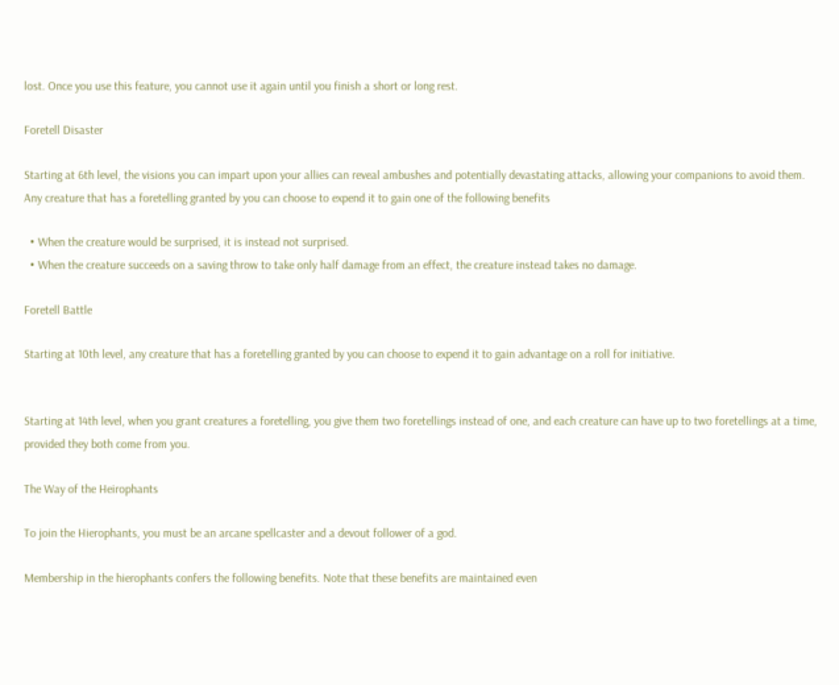lost. Once you use this feature, you cannot use it again until you finish a short or long rest.

Foretell Disaster

Starting at 6th level, the visions you can impart upon your allies can reveal ambushes and potentially devastating attacks, allowing your companions to avoid them. Any creature that has a foretelling granted by you can choose to expend it to gain one of the following benefits

  • When the creature would be surprised, it is instead not surprised.
  • When the creature succeeds on a saving throw to take only half damage from an effect, the creature instead takes no damage.

Foretell Battle

Starting at 10th level, any creature that has a foretelling granted by you can choose to expend it to gain advantage on a roll for initiative.


Starting at 14th level, when you grant creatures a foretelling, you give them two foretellings instead of one, and each creature can have up to two foretellings at a time, provided they both come from you.

The Way of the Heirophants

To join the Hierophants, you must be an arcane spellcaster and a devout follower of a god.

Membership in the hierophants confers the following benefits. Note that these benefits are maintained even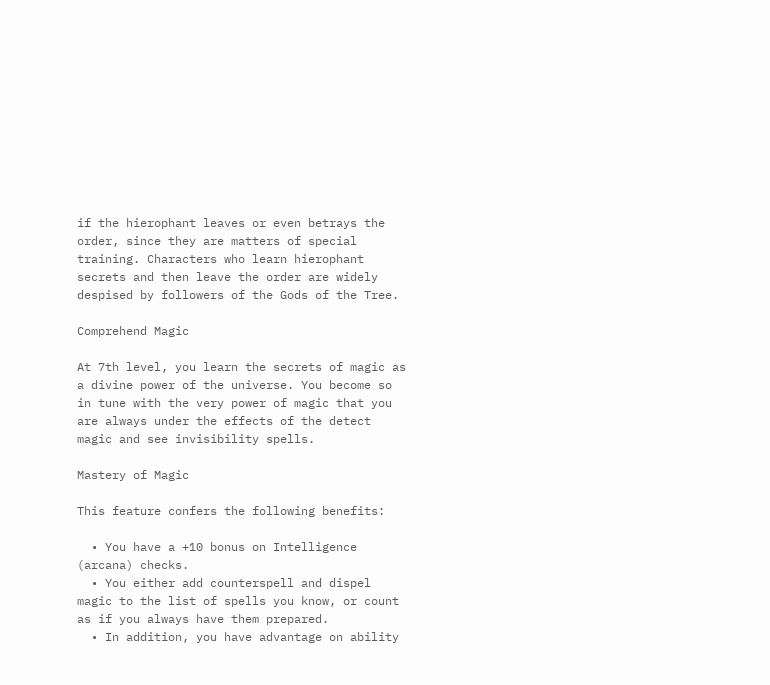if the hierophant leaves or even betrays the order, since they are matters of special training. Characters who learn hierophant secrets and then leave the order are widely despised by followers of the Gods of the Tree.

Comprehend Magic

At 7th level, you learn the secrets of magic as a divine power of the universe. You become so in tune with the very power of magic that you are always under the effects of the detect magic and see invisibility spells.

Mastery of Magic

This feature confers the following benefits:

  • You have a +10 bonus on Intelligence (arcana) checks.
  • You either add counterspell and dispel magic to the list of spells you know, or count as if you always have them prepared.
  • In addition, you have advantage on ability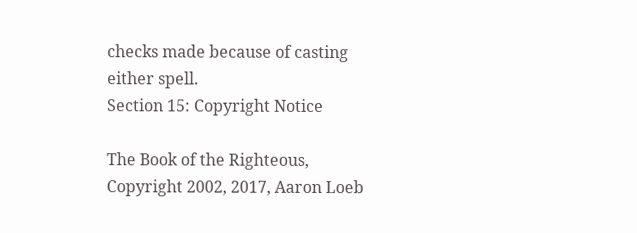checks made because of casting either spell.
Section 15: Copyright Notice

The Book of the Righteous, Copyright 2002, 2017, Aaron Loeb